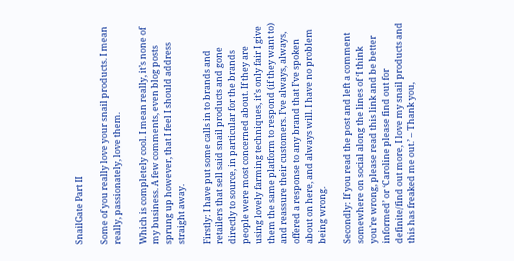SnailGate Part II

Some of you really love your snail products. I mean really, passionately, love them.

Which is completely cool. I mean really, it’s none of my business. A few comments, even blog posts sprung up however, that I feel I should address straight away.

Firstly: I have put some calls in to brands and retailers that sell said snail products and gone directly to source, in particular for the brands people were most concerned about. If they are using lovely farming techniques, it’s only fair I give them the same platform to respond (if they want to) and reassure their customers. I’ve always, always, offered a response to any brand that I’ve spoken about on here, and always will. I have no problem being wrong.

Secondly: If you read the post and left a comment somewhere on social along the lines of ‘I think you’re wrong, please read this link and be better informed’ or ‘Caroline please find out for definite/find out more, I love my snail products and this has freaked me out.’ – Thank you,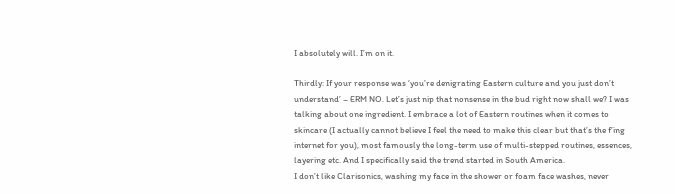I absolutely will. I’m on it.

Thirdly: If your response was ‘you’re denigrating Eastern culture and you just don’t understand’ – ERM NO. Let’s just nip that nonsense in the bud right now shall we? I was talking about one ingredient. I embrace a lot of Eastern routines when it comes to skincare (I actually cannot believe I feel the need to make this clear but that’s the f’ing internet for you), most famously the long-term use of multi-stepped routines, essences, layering etc. And I specifically said the trend started in South America.
I don’t like Clarisonics, washing my face in the shower or foam face washes, never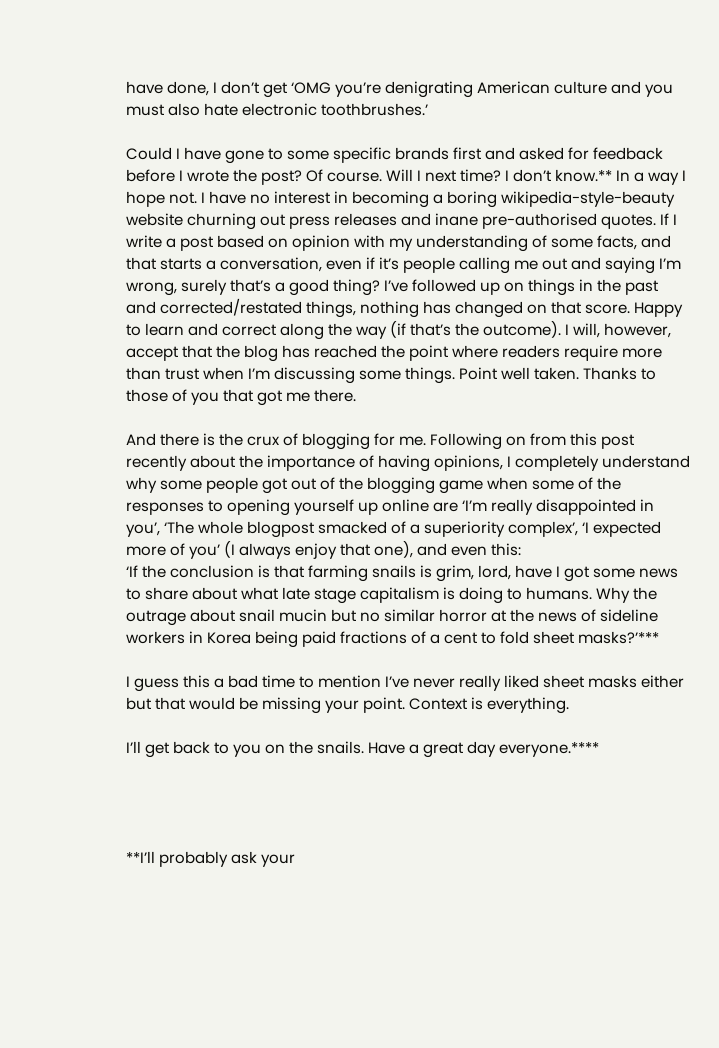have done, I don’t get ‘OMG you’re denigrating American culture and you must also hate electronic toothbrushes.’

Could I have gone to some specific brands first and asked for feedback before I wrote the post? Of course. Will I next time? I don’t know.** In a way I hope not. I have no interest in becoming a boring wikipedia-style-beauty website churning out press releases and inane pre-authorised quotes. If I write a post based on opinion with my understanding of some facts, and that starts a conversation, even if it’s people calling me out and saying I’m wrong, surely that’s a good thing? I’ve followed up on things in the past and corrected/restated things, nothing has changed on that score. Happy to learn and correct along the way (if that’s the outcome). I will, however, accept that the blog has reached the point where readers require more than trust when I’m discussing some things. Point well taken. Thanks to those of you that got me there.

And there is the crux of blogging for me. Following on from this post recently about the importance of having opinions, I completely understand why some people got out of the blogging game when some of the responses to opening yourself up online are ‘I’m really disappointed in you’, ‘The whole blogpost smacked of a superiority complex’, ‘I expected more of you’ (I always enjoy that one), and even this:
‘If the conclusion is that farming snails is grim, lord, have I got some news to share about what late stage capitalism is doing to humans. Why the outrage about snail mucin but no similar horror at the news of sideline workers in Korea being paid fractions of a cent to fold sheet masks?’***

I guess this a bad time to mention I’ve never really liked sheet masks either but that would be missing your point. Context is everything.

I’ll get back to you on the snails. Have a great day everyone.****




**I’ll probably ask your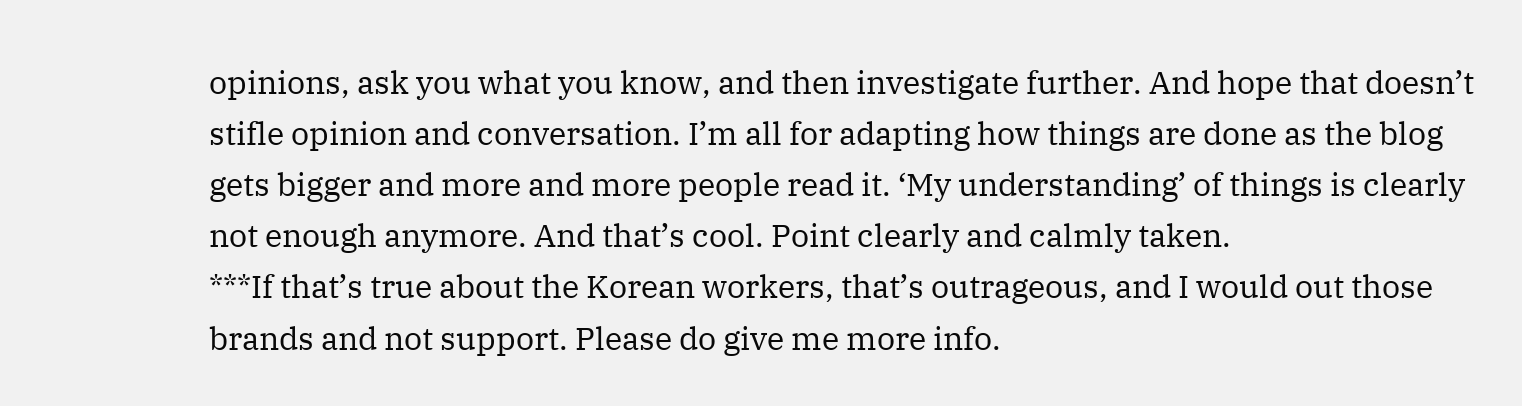opinions, ask you what you know, and then investigate further. And hope that doesn’t stifle opinion and conversation. I’m all for adapting how things are done as the blog gets bigger and more and more people read it. ‘My understanding’ of things is clearly not enough anymore. And that’s cool. Point clearly and calmly taken.
***If that’s true about the Korean workers, that’s outrageous, and I would out those brands and not support. Please do give me more info.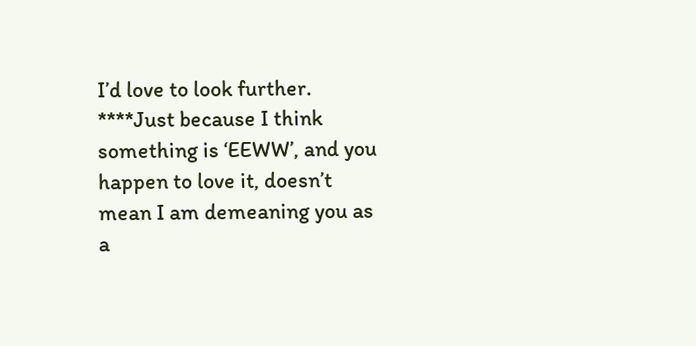I’d love to look further.
****Just because I think something is ‘EEWW’, and you happen to love it, doesn’t mean I am demeaning you as a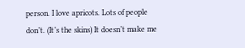person. I love apricots. Lots of people don’t. (It’s the skins) It doesn’t make me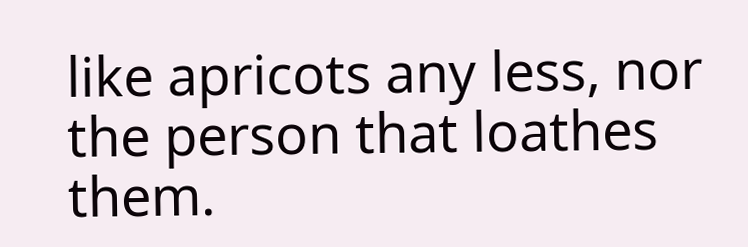like apricots any less, nor the person that loathes them.